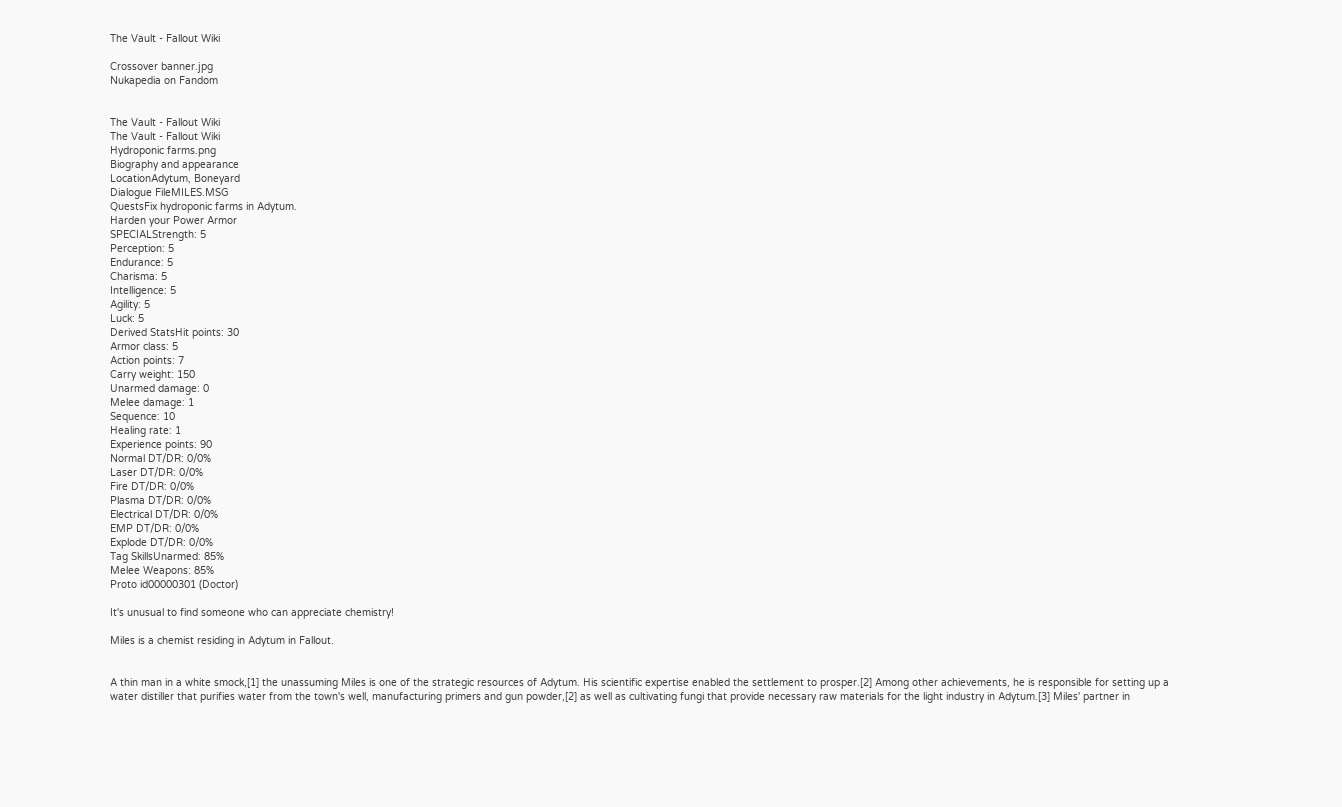The Vault - Fallout Wiki

Crossover banner.jpg
Nukapedia on Fandom


The Vault - Fallout Wiki
The Vault - Fallout Wiki
Hydroponic farms.png
Biography and appearance
LocationAdytum, Boneyard
Dialogue FileMILES.MSG
QuestsFix hydroponic farms in Adytum.
Harden your Power Armor
SPECIALStrength: 5
Perception: 5
Endurance: 5
Charisma: 5
Intelligence: 5
Agility: 5
Luck: 5
Derived StatsHit points: 30
Armor class: 5
Action points: 7
Carry weight: 150
Unarmed damage: 0
Melee damage: 1
Sequence: 10
Healing rate: 1
Experience points: 90
Normal DT/DR: 0/0%
Laser DT/DR: 0/0%
Fire DT/DR: 0/0%
Plasma DT/DR: 0/0%
Electrical DT/DR: 0/0%
EMP DT/DR: 0/0%
Explode DT/DR: 0/0%
Tag SkillsUnarmed: 85%
Melee Weapons: 85%
Proto id00000301 (Doctor)

It's unusual to find someone who can appreciate chemistry!

Miles is a chemist residing in Adytum in Fallout.


A thin man in a white smock,[1] the unassuming Miles is one of the strategic resources of Adytum. His scientific expertise enabled the settlement to prosper.[2] Among other achievements, he is responsible for setting up a water distiller that purifies water from the town's well, manufacturing primers and gun powder,[2] as well as cultivating fungi that provide necessary raw materials for the light industry in Adytum.[3] Miles' partner in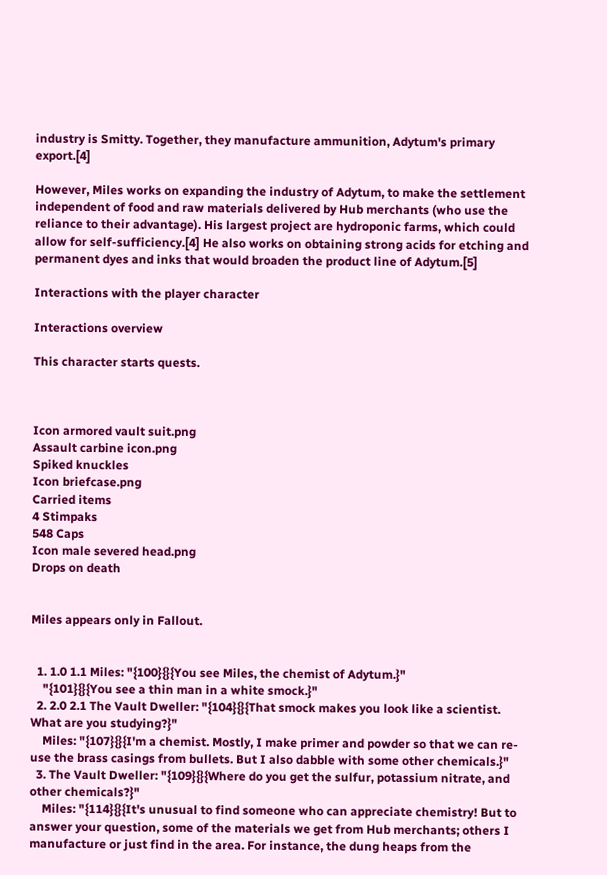industry is Smitty. Together, they manufacture ammunition, Adytum's primary export.[4]

However, Miles works on expanding the industry of Adytum, to make the settlement independent of food and raw materials delivered by Hub merchants (who use the reliance to their advantage). His largest project are hydroponic farms, which could allow for self-sufficiency.[4] He also works on obtaining strong acids for etching and permanent dyes and inks that would broaden the product line of Adytum.[5]

Interactions with the player character

Interactions overview

This character starts quests.



Icon armored vault suit.png
Assault carbine icon.png
Spiked knuckles
Icon briefcase.png
Carried items
4 Stimpaks
548 Caps
Icon male severed head.png
Drops on death


Miles appears only in Fallout.


  1. 1.0 1.1 Miles: "{100}{}{You see Miles, the chemist of Adytum.}"
    "{101}{}{You see a thin man in a white smock.}"
  2. 2.0 2.1 The Vault Dweller: "{104}{}{That smock makes you look like a scientist. What are you studying?}"
    Miles: "{107}{}{I'm a chemist. Mostly, I make primer and powder so that we can re-use the brass casings from bullets. But I also dabble with some other chemicals.}"
  3. The Vault Dweller: "{109}{}{Where do you get the sulfur, potassium nitrate, and other chemicals?}"
    Miles: "{114}{}{It's unusual to find someone who can appreciate chemistry! But to answer your question, some of the materials we get from Hub merchants; others I manufacture or just find in the area. For instance, the dung heaps from the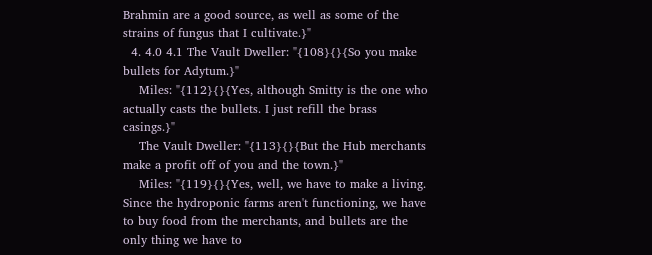Brahmin are a good source, as well as some of the strains of fungus that I cultivate.}"
  4. 4.0 4.1 The Vault Dweller: "{108}{}{So you make bullets for Adytum.}"
    Miles: "{112}{}{Yes, although Smitty is the one who actually casts the bullets. I just refill the brass casings.}"
    The Vault Dweller: "{113}{}{But the Hub merchants make a profit off of you and the town.}"
    Miles: "{119}{}{Yes, well, we have to make a living. Since the hydroponic farms aren't functioning, we have to buy food from the merchants, and bullets are the only thing we have to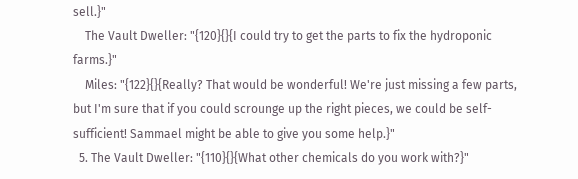sell.}"
    The Vault Dweller: "{120}{}{I could try to get the parts to fix the hydroponic farms.}"
    Miles: "{122}{}{Really? That would be wonderful! We're just missing a few parts, but I'm sure that if you could scrounge up the right pieces, we could be self-sufficient! Sammael might be able to give you some help.}"
  5. The Vault Dweller: "{110}{}{What other chemicals do you work with?}"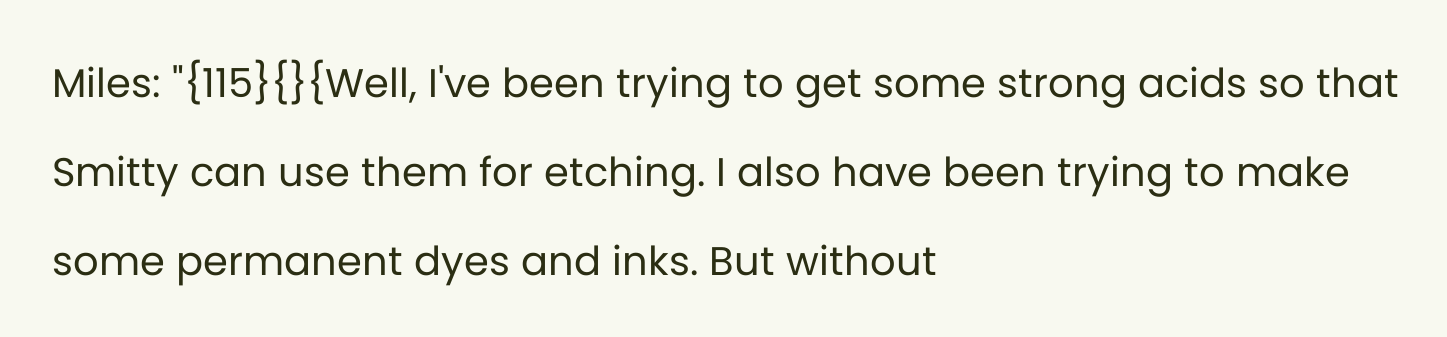Miles: "{115}{}{Well, I've been trying to get some strong acids so that Smitty can use them for etching. I also have been trying to make some permanent dyes and inks. But without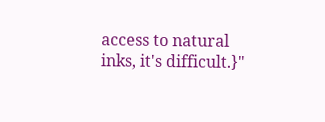access to natural inks, it's difficult.}"